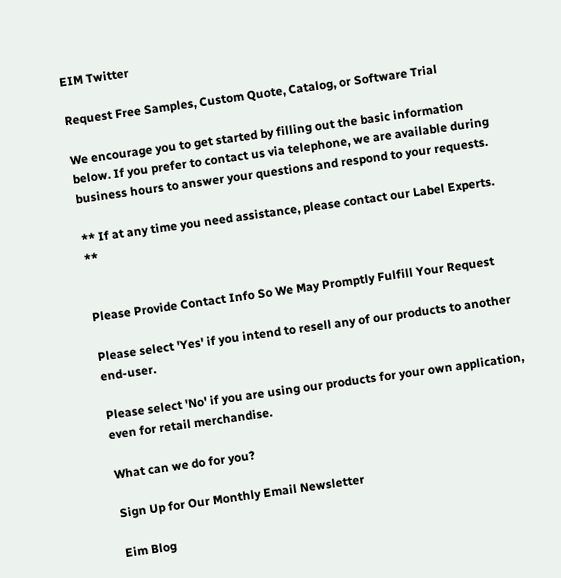EIM Twitter

Request Free Samples, Custom Quote, Catalog, or Software Trial

We encourage you to get started by filling out the basic information below. If you prefer to contact us via telephone, we are available during business hours to answer your questions and respond to your requests.

** If at any time you need assistance, please contact our Label Experts. **


Please Provide Contact Info So We May Promptly Fulfill Your Request

Please select 'Yes' if you intend to resell any of our products to another end-user.

Please select 'No' if you are using our products for your own application, even for retail merchandise.

What can we do for you?

Sign Up for Our Monthly Email Newsletter

Eim Blog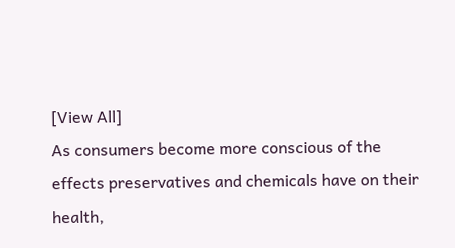[View All]
As consumers become more conscious of the effects preservatives and chemicals have on their health,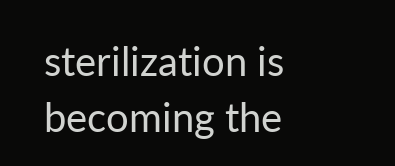sterilization is becoming the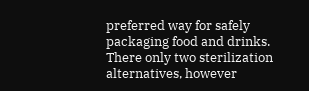preferred way for safely packaging food and drinks. There only two sterilization alternatives, however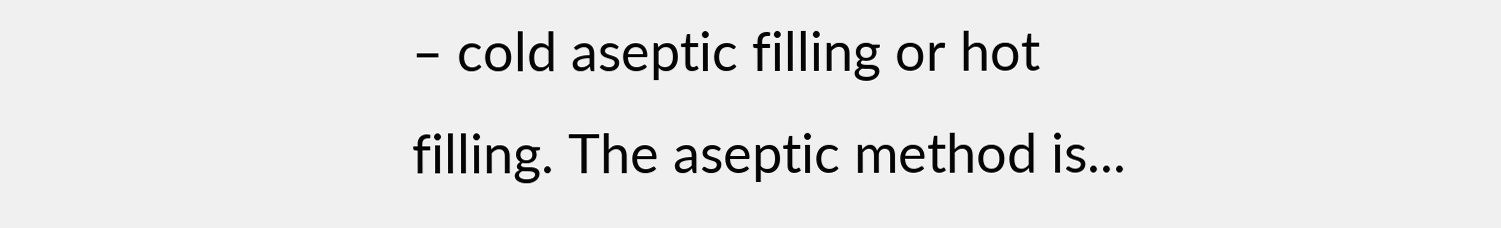– cold aseptic filling or hot filling. The aseptic method is...